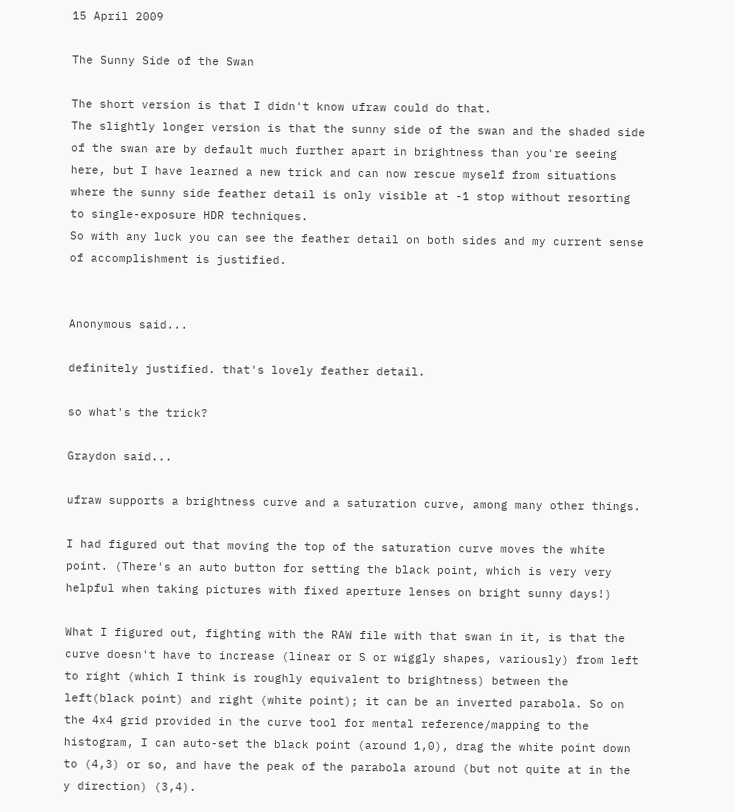15 April 2009

The Sunny Side of the Swan

The short version is that I didn't know ufraw could do that.
The slightly longer version is that the sunny side of the swan and the shaded side of the swan are by default much further apart in brightness than you're seeing here, but I have learned a new trick and can now rescue myself from situations where the sunny side feather detail is only visible at -1 stop without resorting to single-exposure HDR techniques.
So with any luck you can see the feather detail on both sides and my current sense of accomplishment is justified.


Anonymous said...

definitely justified. that's lovely feather detail.

so what's the trick?

Graydon said...

ufraw supports a brightness curve and a saturation curve, among many other things.

I had figured out that moving the top of the saturation curve moves the white point. (There's an auto button for setting the black point, which is very very helpful when taking pictures with fixed aperture lenses on bright sunny days!)

What I figured out, fighting with the RAW file with that swan in it, is that the curve doesn't have to increase (linear or S or wiggly shapes, variously) from left to right (which I think is roughly equivalent to brightness) between the left(black point) and right (white point); it can be an inverted parabola. So on the 4x4 grid provided in the curve tool for mental reference/mapping to the histogram, I can auto-set the black point (around 1,0), drag the white point down to (4,3) or so, and have the peak of the parabola around (but not quite at in the y direction) (3,4).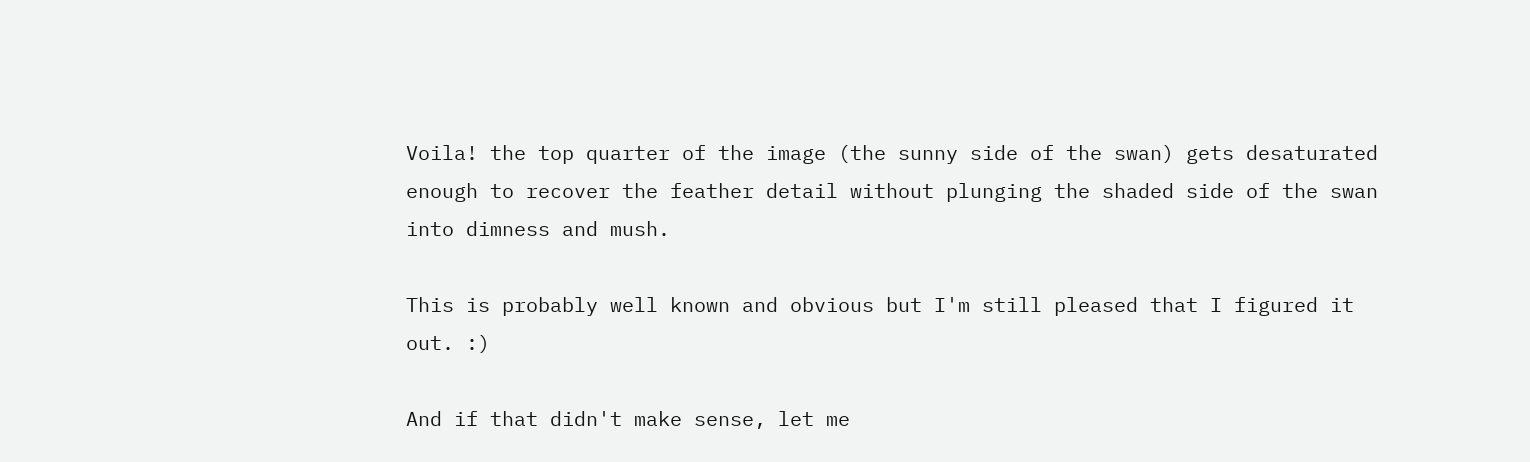Voila! the top quarter of the image (the sunny side of the swan) gets desaturated enough to recover the feather detail without plunging the shaded side of the swan into dimness and mush.

This is probably well known and obvious but I'm still pleased that I figured it out. :)

And if that didn't make sense, let me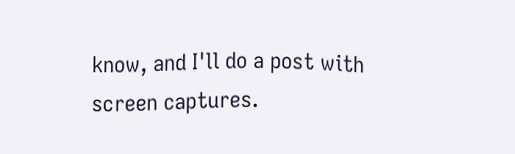know, and I'll do a post with screen captures.